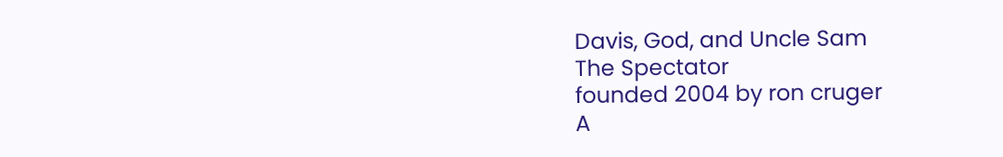Davis, God, and Uncle Sam
The Spectator
founded 2004 by ron cruger
A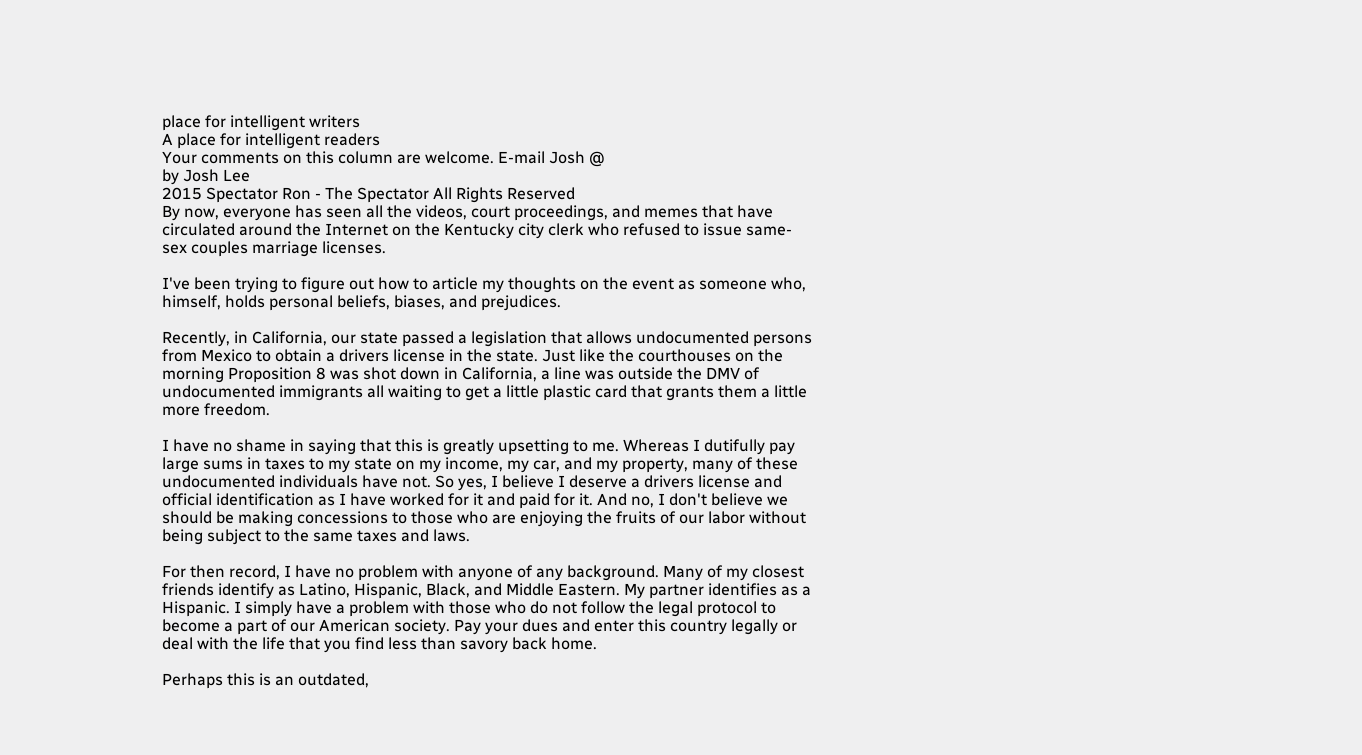place for intelligent writers
A place for intelligent readers
Your comments on this column are welcome. E-mail Josh @
by Josh Lee
2015 Spectator Ron - The Spectator All Rights Reserved
By now, everyone has seen all the videos, court proceedings, and memes that have circulated around the Internet on the Kentucky city clerk who refused to issue same-sex couples marriage licenses.

I've been trying to figure out how to article my thoughts on the event as someone who, himself, holds personal beliefs, biases, and prejudices.

Recently, in California, our state passed a legislation that allows undocumented persons from Mexico to obtain a drivers license in the state. Just like the courthouses on the morning Proposition 8 was shot down in California, a line was outside the DMV of undocumented immigrants all waiting to get a little plastic card that grants them a little more freedom.

I have no shame in saying that this is greatly upsetting to me. Whereas I dutifully pay large sums in taxes to my state on my income, my car, and my property, many of these undocumented individuals have not. So yes, I believe I deserve a drivers license and official identification as I have worked for it and paid for it. And no, I don't believe we should be making concessions to those who are enjoying the fruits of our labor without being subject to the same taxes and laws.

For then record, I have no problem with anyone of any background. Many of my closest friends identify as Latino, Hispanic, Black, and Middle Eastern. My partner identifies as a Hispanic. I simply have a problem with those who do not follow the legal protocol to become a part of our American society. Pay your dues and enter this country legally or deal with the life that you find less than savory back home.

Perhaps this is an outdated,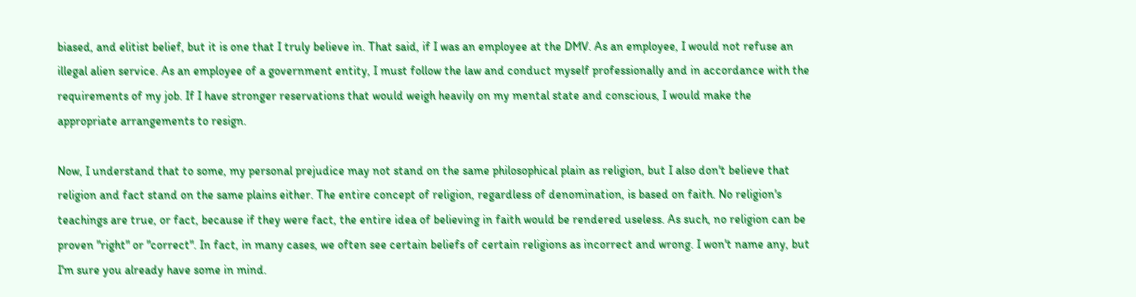biased, and elitist belief, but it is one that I truly believe in. That said, if I was an employee at the DMV. As an employee, I would not refuse an illegal alien service. As an employee of a government entity, I must follow the law and conduct myself professionally and in accordance with the requirements of my job. If I have stronger reservations that would weigh heavily on my mental state and conscious, I would make the appropriate arrangements to resign.

Now, I understand that to some, my personal prejudice may not stand on the same philosophical plain as religion, but I also don't believe that religion and fact stand on the same plains either. The entire concept of religion, regardless of denomination, is based on faith. No religion's teachings are true, or fact, because if they were fact, the entire idea of believing in faith would be rendered useless. As such, no religion can be proven "right" or "correct". In fact, in many cases, we often see certain beliefs of certain religions as incorrect and wrong. I won't name any, but I'm sure you already have some in mind.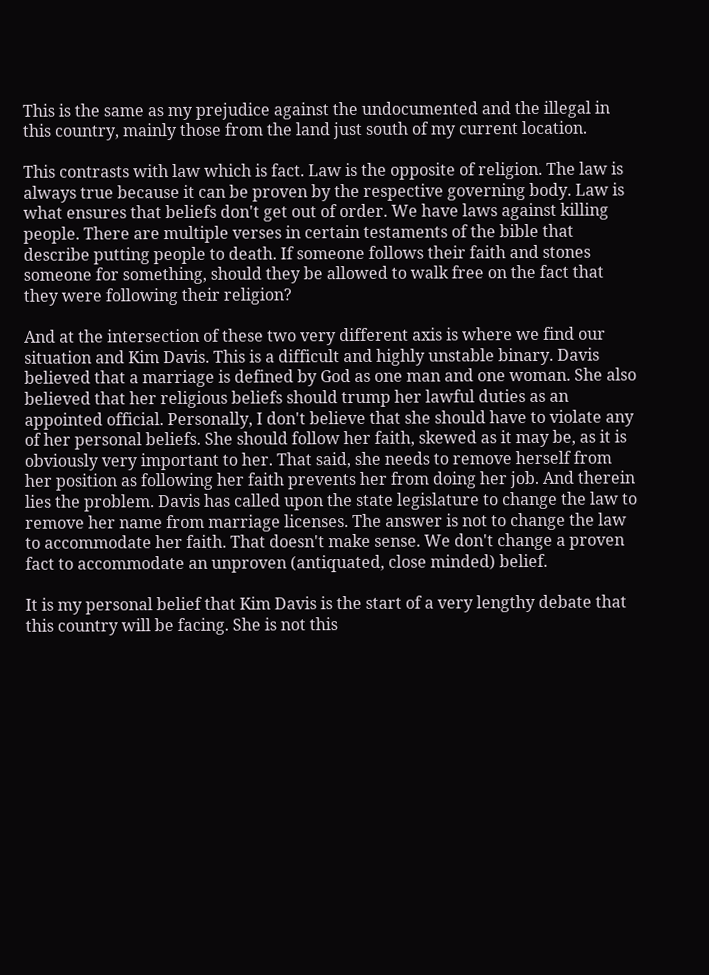This is the same as my prejudice against the undocumented and the illegal in this country, mainly those from the land just south of my current location.

This contrasts with law which is fact. Law is the opposite of religion. The law is always true because it can be proven by the respective governing body. Law is what ensures that beliefs don't get out of order. We have laws against killing people. There are multiple verses in certain testaments of the bible that describe putting people to death. If someone follows their faith and stones someone for something, should they be allowed to walk free on the fact that they were following their religion?

And at the intersection of these two very different axis is where we find our situation and Kim Davis. This is a difficult and highly unstable binary. Davis believed that a marriage is defined by God as one man and one woman. She also believed that her religious beliefs should trump her lawful duties as an appointed official. Personally, I don't believe that she should have to violate any of her personal beliefs. She should follow her faith, skewed as it may be, as it is obviously very important to her. That said, she needs to remove herself from her position as following her faith prevents her from doing her job. And therein lies the problem. Davis has called upon the state legislature to change the law to remove her name from marriage licenses. The answer is not to change the law to accommodate her faith. That doesn't make sense. We don't change a proven fact to accommodate an unproven (antiquated, close minded) belief.

It is my personal belief that Kim Davis is the start of a very lengthy debate that this country will be facing. She is not this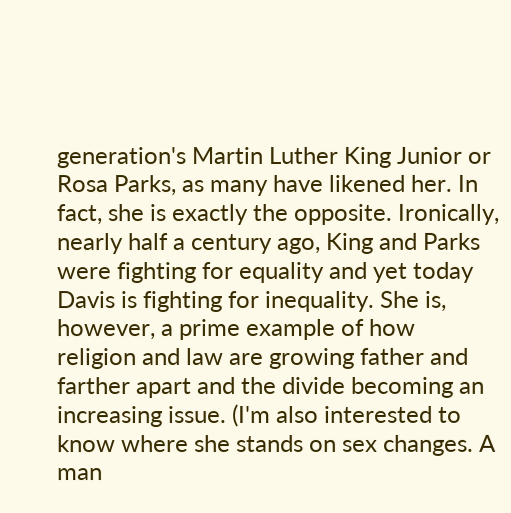generation's Martin Luther King Junior or Rosa Parks, as many have likened her. In fact, she is exactly the opposite. Ironically, nearly half a century ago, King and Parks were fighting for equality and yet today Davis is fighting for inequality. She is, however, a prime example of how religion and law are growing father and farther apart and the divide becoming an increasing issue. (I'm also interested to know where she stands on sex changes. A man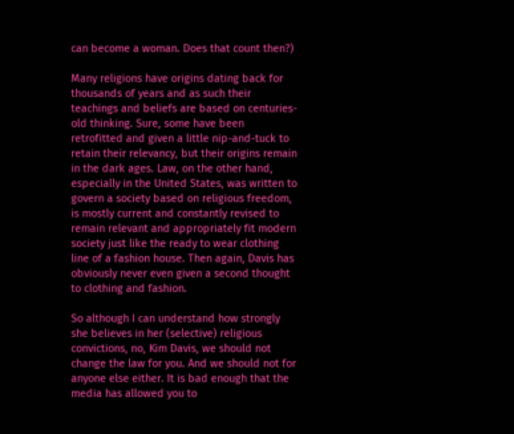can become a woman. Does that count then?)

Many religions have origins dating back for thousands of years and as such their teachings and beliefs are based on centuries-old thinking. Sure, some have been retrofitted and given a little nip-and-tuck to retain their relevancy, but their origins remain in the dark ages. Law, on the other hand, especially in the United States, was written to govern a society based on religious freedom, is mostly current and constantly revised to remain relevant and appropriately fit modern society just like the ready to wear clothing line of a fashion house. Then again, Davis has obviously never even given a second thought to clothing and fashion.

So although I can understand how strongly she believes in her (selective) religious convictions, no, Kim Davis, we should not change the law for you. And we should not for anyone else either. It is bad enough that the media has allowed you to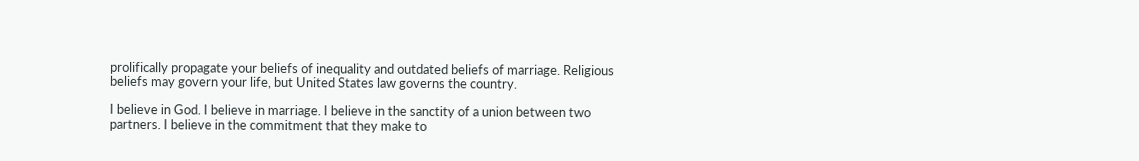prolifically propagate your beliefs of inequality and outdated beliefs of marriage. Religious beliefs may govern your life, but United States law governs the country.

I believe in God. I believe in marriage. I believe in the sanctity of a union between two partners. I believe in the commitment that they make to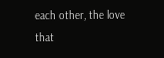each other, the love that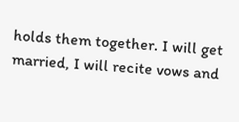holds them together. I will get married, I will recite vows and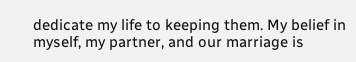dedicate my life to keeping them. My belief in myself, my partner, and our marriage is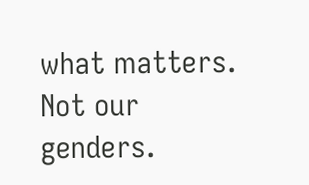what matters. Not our genders.